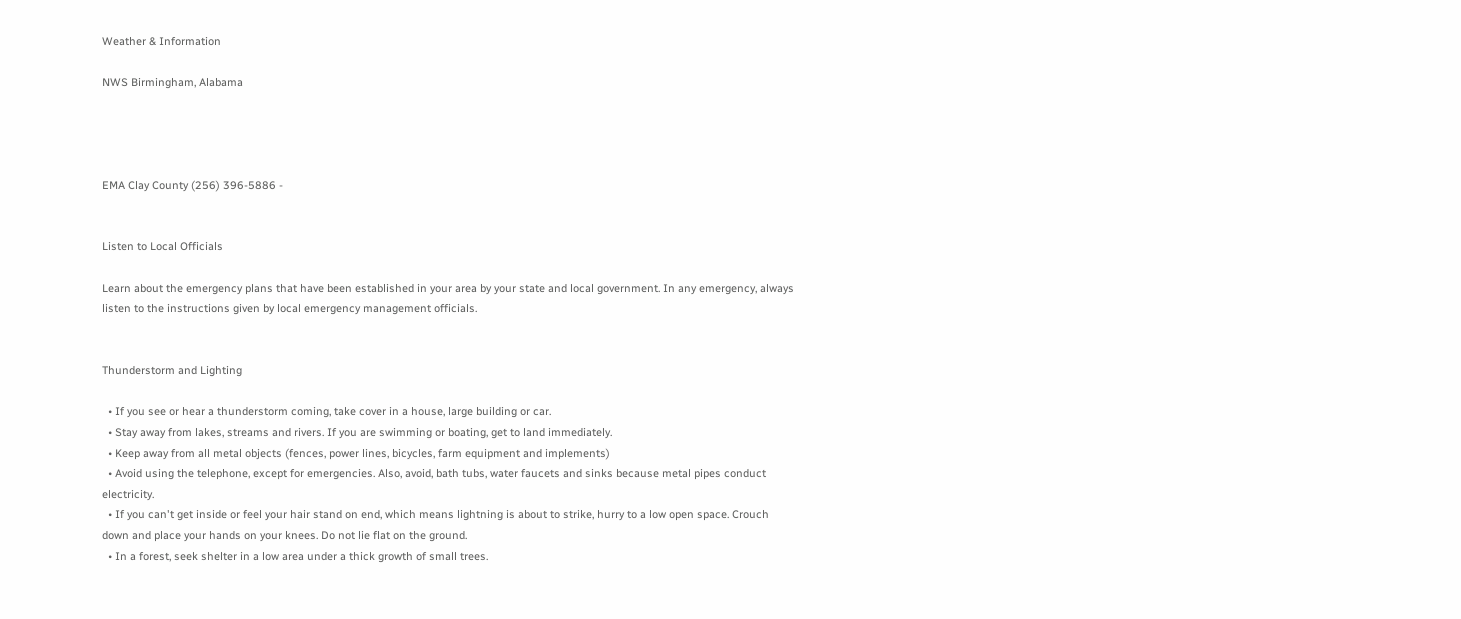Weather & Information

NWS Birmingham, Alabama




EMA Clay County (256) 396-5886 -


Listen to Local Officials

Learn about the emergency plans that have been established in your area by your state and local government. In any emergency, always listen to the instructions given by local emergency management officials.


Thunderstorm and Lighting

  • If you see or hear a thunderstorm coming, take cover in a house, large building or car.
  • Stay away from lakes, streams and rivers. If you are swimming or boating, get to land immediately.
  • Keep away from all metal objects (fences, power lines, bicycles, farm equipment and implements)
  • Avoid using the telephone, except for emergencies. Also, avoid, bath tubs, water faucets and sinks because metal pipes conduct electricity.
  • If you can't get inside or feel your hair stand on end, which means lightning is about to strike, hurry to a low open space. Crouch down and place your hands on your knees. Do not lie flat on the ground.
  • In a forest, seek shelter in a low area under a thick growth of small trees.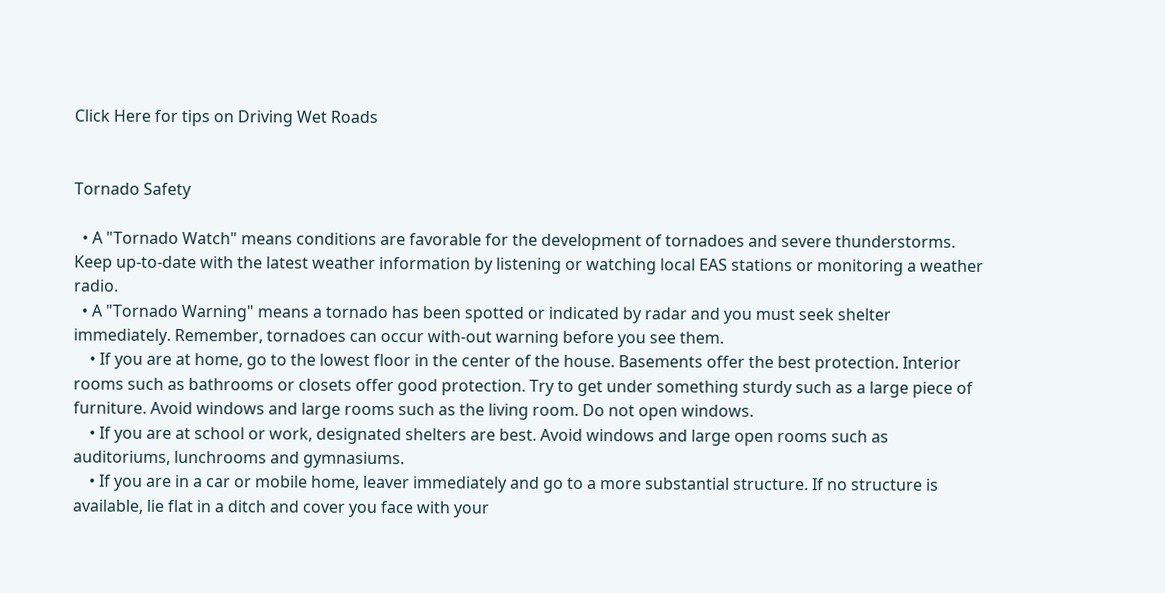Click Here for tips on Driving Wet Roads


Tornado Safety

  • A "Tornado Watch" means conditions are favorable for the development of tornadoes and severe thunderstorms. Keep up-to-date with the latest weather information by listening or watching local EAS stations or monitoring a weather radio.
  • A "Tornado Warning" means a tornado has been spotted or indicated by radar and you must seek shelter immediately. Remember, tornadoes can occur with-out warning before you see them.
    • If you are at home, go to the lowest floor in the center of the house. Basements offer the best protection. Interior rooms such as bathrooms or closets offer good protection. Try to get under something sturdy such as a large piece of furniture. Avoid windows and large rooms such as the living room. Do not open windows.
    • If you are at school or work, designated shelters are best. Avoid windows and large open rooms such as auditoriums, lunchrooms and gymnasiums.
    • If you are in a car or mobile home, leaver immediately and go to a more substantial structure. If no structure is available, lie flat in a ditch and cover you face with your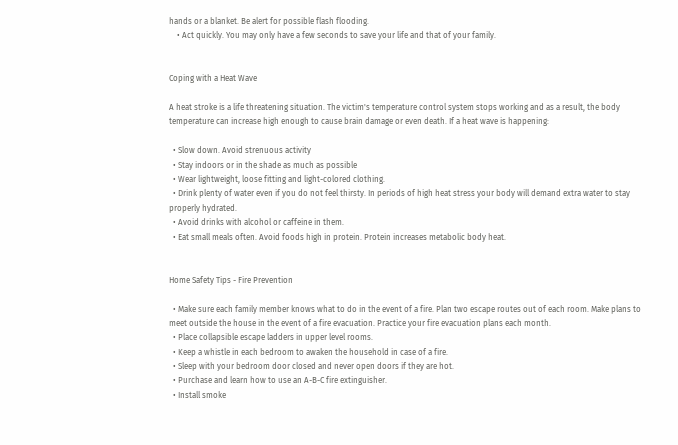hands or a blanket. Be alert for possible flash flooding.
    • Act quickly. You may only have a few seconds to save your life and that of your family.


Coping with a Heat Wave

A heat stroke is a life threatening situation. The victim's temperature control system stops working and as a result, the body temperature can increase high enough to cause brain damage or even death. If a heat wave is happening:

  • Slow down. Avoid strenuous activity
  • Stay indoors or in the shade as much as possible
  • Wear lightweight, loose fitting and light-colored clothing.
  • Drink plenty of water even if you do not feel thirsty. In periods of high heat stress your body will demand extra water to stay properly hydrated.
  • Avoid drinks with alcohol or caffeine in them.
  • Eat small meals often. Avoid foods high in protein. Protein increases metabolic body heat.


Home Safety Tips - Fire Prevention

  • Make sure each family member knows what to do in the event of a fire. Plan two escape routes out of each room. Make plans to meet outside the house in the event of a fire evacuation. Practice your fire evacuation plans each month.
  • Place collapsible escape ladders in upper level rooms.
  • Keep a whistle in each bedroom to awaken the household in case of a fire.
  • Sleep with your bedroom door closed and never open doors if they are hot.
  • Purchase and learn how to use an A-B-C fire extinguisher.
  • Install smoke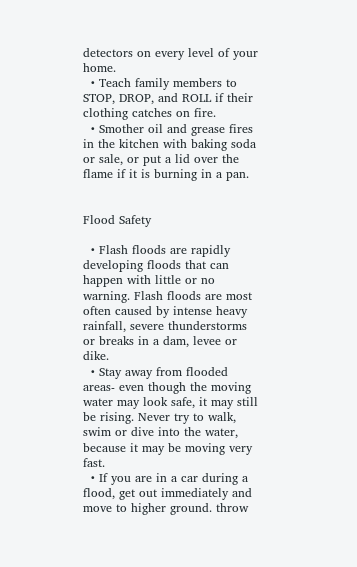detectors on every level of your home.
  • Teach family members to STOP, DROP, and ROLL if their clothing catches on fire.
  • Smother oil and grease fires in the kitchen with baking soda or sale, or put a lid over the flame if it is burning in a pan.


Flood Safety

  • Flash floods are rapidly developing floods that can happen with little or no warning. Flash floods are most often caused by intense heavy rainfall, severe thunderstorms or breaks in a dam, levee or dike.
  • Stay away from flooded areas- even though the moving water may look safe, it may still be rising. Never try to walk, swim or dive into the water, because it may be moving very fast.
  • If you are in a car during a flood, get out immediately and move to higher ground. throw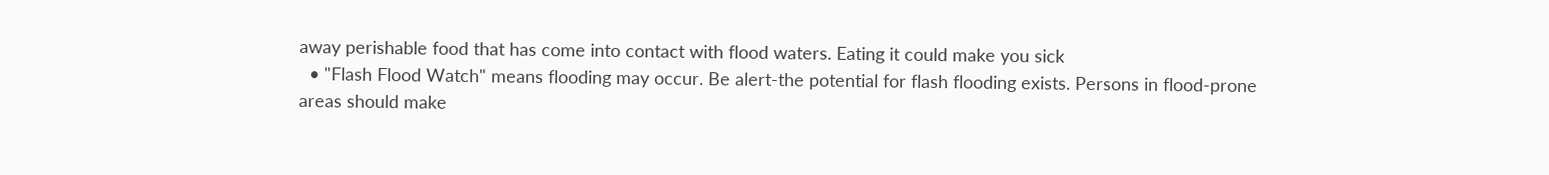away perishable food that has come into contact with flood waters. Eating it could make you sick
  • "Flash Flood Watch" means flooding may occur. Be alert-the potential for flash flooding exists. Persons in flood-prone areas should make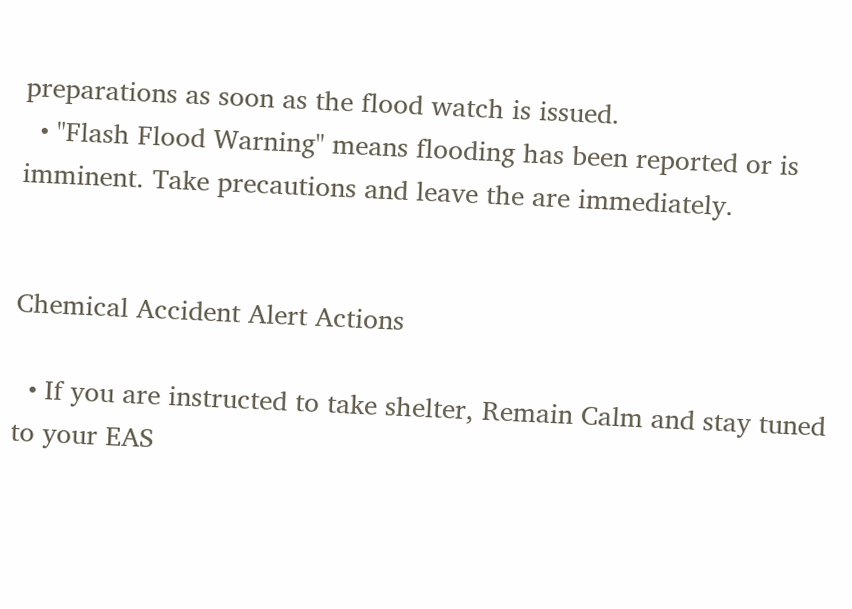preparations as soon as the flood watch is issued.
  • "Flash Flood Warning" means flooding has been reported or is imminent. Take precautions and leave the are immediately.


Chemical Accident Alert Actions

  • If you are instructed to take shelter, Remain Calm and stay tuned to your EAS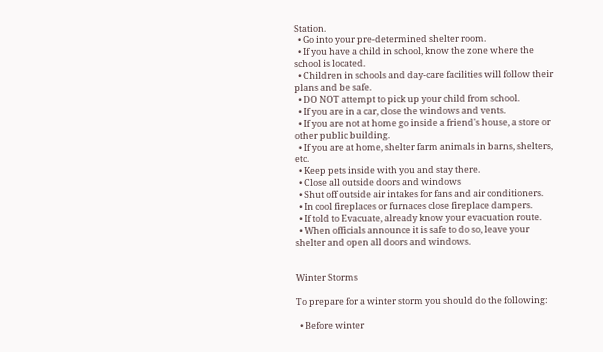Station.
  • Go into your pre-determined shelter room.
  • If you have a child in school, know the zone where the school is located.
  • Children in schools and day-care facilities will follow their plans and be safe.
  • DO NOT attempt to pick up your child from school.
  • If you are in a car, close the windows and vents.
  • If you are not at home go inside a friend's house, a store or other public building.
  • If you are at home, shelter farm animals in barns, shelters, etc.
  • Keep pets inside with you and stay there.
  • Close all outside doors and windows
  • Shut off outside air intakes for fans and air conditioners.
  • In cool fireplaces or furnaces close fireplace dampers.
  • If told to Evacuate, already know your evacuation route.
  • When officials announce it is safe to do so, leave your shelter and open all doors and windows.


Winter Storms

To prepare for a winter storm you should do the following:

  • Before winter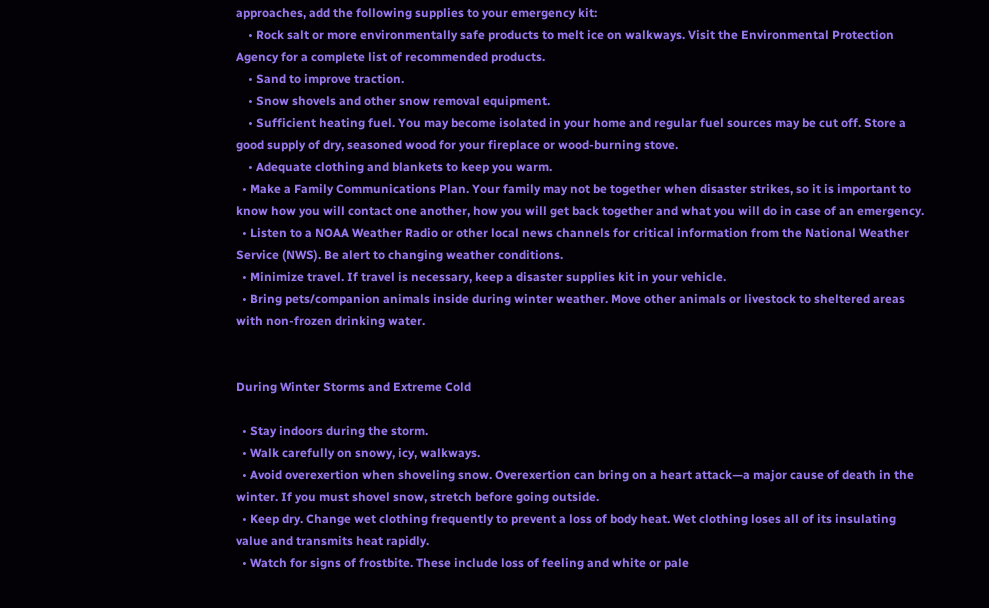approaches, add the following supplies to your emergency kit:
    • Rock salt or more environmentally safe products to melt ice on walkways. Visit the Environmental Protection Agency for a complete list of recommended products.
    • Sand to improve traction.
    • Snow shovels and other snow removal equipment.
    • Sufficient heating fuel. You may become isolated in your home and regular fuel sources may be cut off. Store a good supply of dry, seasoned wood for your fireplace or wood-burning stove.
    • Adequate clothing and blankets to keep you warm.
  • Make a Family Communications Plan. Your family may not be together when disaster strikes, so it is important to know how you will contact one another, how you will get back together and what you will do in case of an emergency.
  • Listen to a NOAA Weather Radio or other local news channels for critical information from the National Weather Service (NWS). Be alert to changing weather conditions.
  • Minimize travel. If travel is necessary, keep a disaster supplies kit in your vehicle.
  • Bring pets/companion animals inside during winter weather. Move other animals or livestock to sheltered areas with non-frozen drinking water.


During Winter Storms and Extreme Cold

  • Stay indoors during the storm.
  • Walk carefully on snowy, icy, walkways.
  • Avoid overexertion when shoveling snow. Overexertion can bring on a heart attack—a major cause of death in the winter. If you must shovel snow, stretch before going outside.
  • Keep dry. Change wet clothing frequently to prevent a loss of body heat. Wet clothing loses all of its insulating value and transmits heat rapidly.
  • Watch for signs of frostbite. These include loss of feeling and white or pale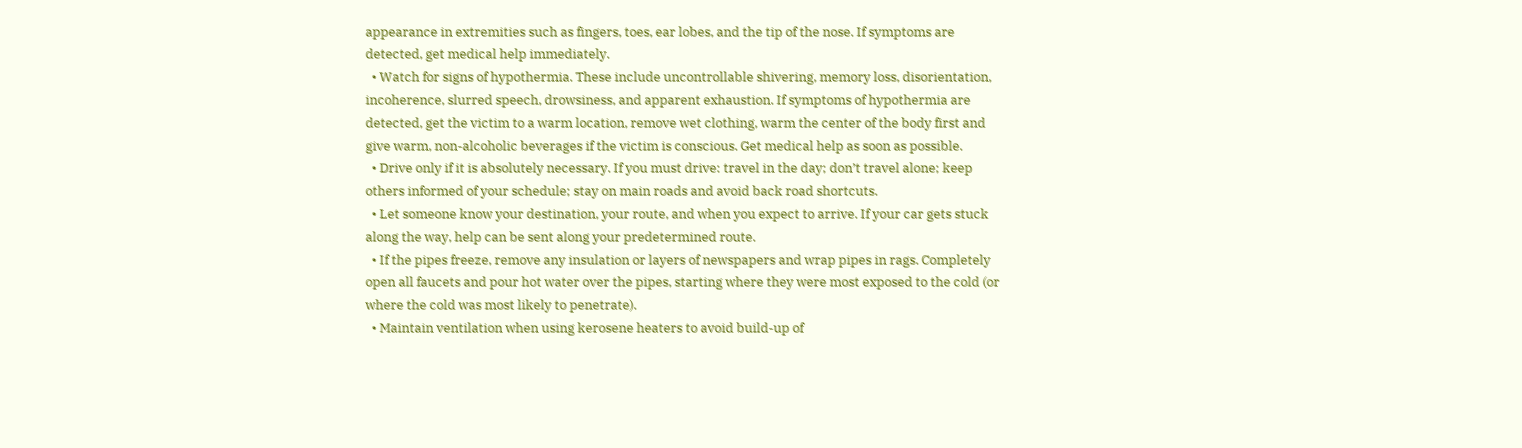appearance in extremities such as fingers, toes, ear lobes, and the tip of the nose. If symptoms are detected, get medical help immediately.
  • Watch for signs of hypothermia. These include uncontrollable shivering, memory loss, disorientation, incoherence, slurred speech, drowsiness, and apparent exhaustion. If symptoms of hypothermia are detected, get the victim to a warm location, remove wet clothing, warm the center of the body first and give warm, non-alcoholic beverages if the victim is conscious. Get medical help as soon as possible.
  • Drive only if it is absolutely necessary. If you must drive: travel in the day; don’t travel alone; keep others informed of your schedule; stay on main roads and avoid back road shortcuts.
  • Let someone know your destination, your route, and when you expect to arrive. If your car gets stuck along the way, help can be sent along your predetermined route.
  • If the pipes freeze, remove any insulation or layers of newspapers and wrap pipes in rags. Completely open all faucets and pour hot water over the pipes, starting where they were most exposed to the cold (or where the cold was most likely to penetrate).
  • Maintain ventilation when using kerosene heaters to avoid build-up of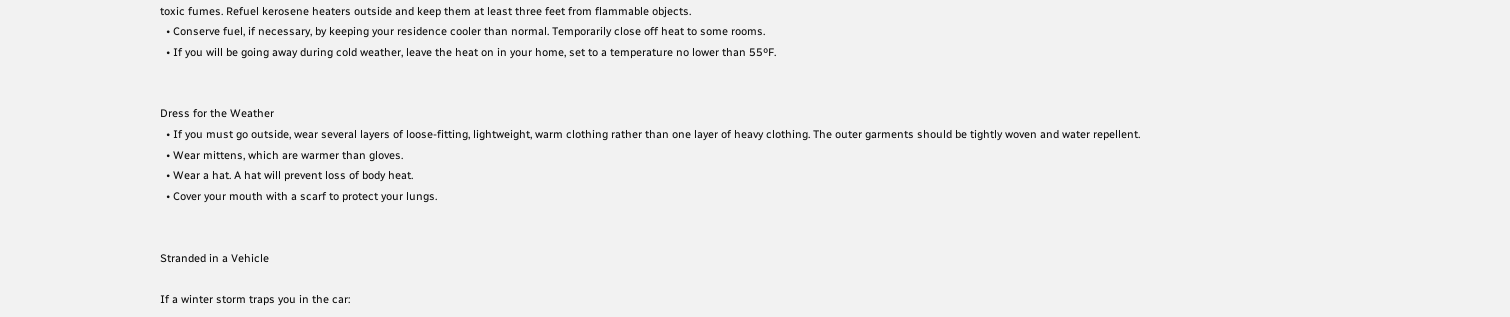toxic fumes. Refuel kerosene heaters outside and keep them at least three feet from flammable objects.
  • Conserve fuel, if necessary, by keeping your residence cooler than normal. Temporarily close off heat to some rooms.
  • If you will be going away during cold weather, leave the heat on in your home, set to a temperature no lower than 55ºF.


Dress for the Weather
  • If you must go outside, wear several layers of loose-fitting, lightweight, warm clothing rather than one layer of heavy clothing. The outer garments should be tightly woven and water repellent.
  • Wear mittens, which are warmer than gloves.
  • Wear a hat. A hat will prevent loss of body heat.
  • Cover your mouth with a scarf to protect your lungs.


Stranded in a Vehicle

If a winter storm traps you in the car: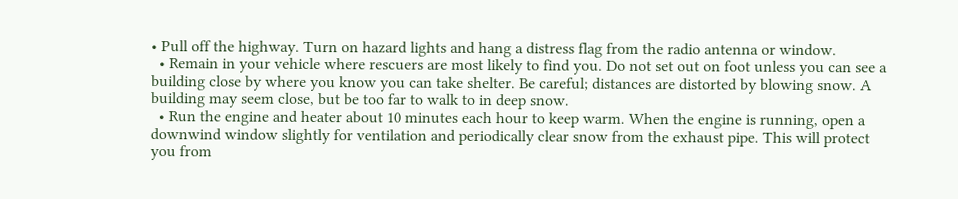• Pull off the highway. Turn on hazard lights and hang a distress flag from the radio antenna or window.
  • Remain in your vehicle where rescuers are most likely to find you. Do not set out on foot unless you can see a building close by where you know you can take shelter. Be careful; distances are distorted by blowing snow. A building may seem close, but be too far to walk to in deep snow.
  • Run the engine and heater about 10 minutes each hour to keep warm. When the engine is running, open a downwind window slightly for ventilation and periodically clear snow from the exhaust pipe. This will protect you from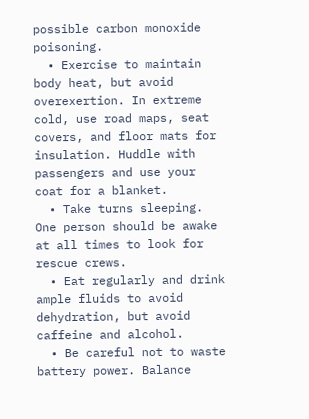possible carbon monoxide poisoning.
  • Exercise to maintain body heat, but avoid overexertion. In extreme cold, use road maps, seat covers, and floor mats for insulation. Huddle with passengers and use your coat for a blanket.
  • Take turns sleeping. One person should be awake at all times to look for rescue crews.
  • Eat regularly and drink ample fluids to avoid dehydration, but avoid caffeine and alcohol.
  • Be careful not to waste battery power. Balance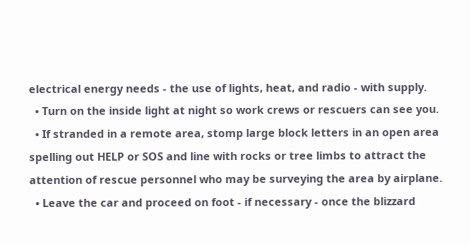electrical energy needs - the use of lights, heat, and radio - with supply.
  • Turn on the inside light at night so work crews or rescuers can see you.
  • If stranded in a remote area, stomp large block letters in an open area spelling out HELP or SOS and line with rocks or tree limbs to attract the attention of rescue personnel who may be surveying the area by airplane.
  • Leave the car and proceed on foot - if necessary - once the blizzard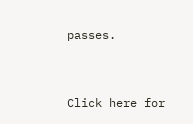passes.


Click here for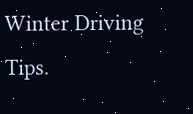Winter Driving Tips.